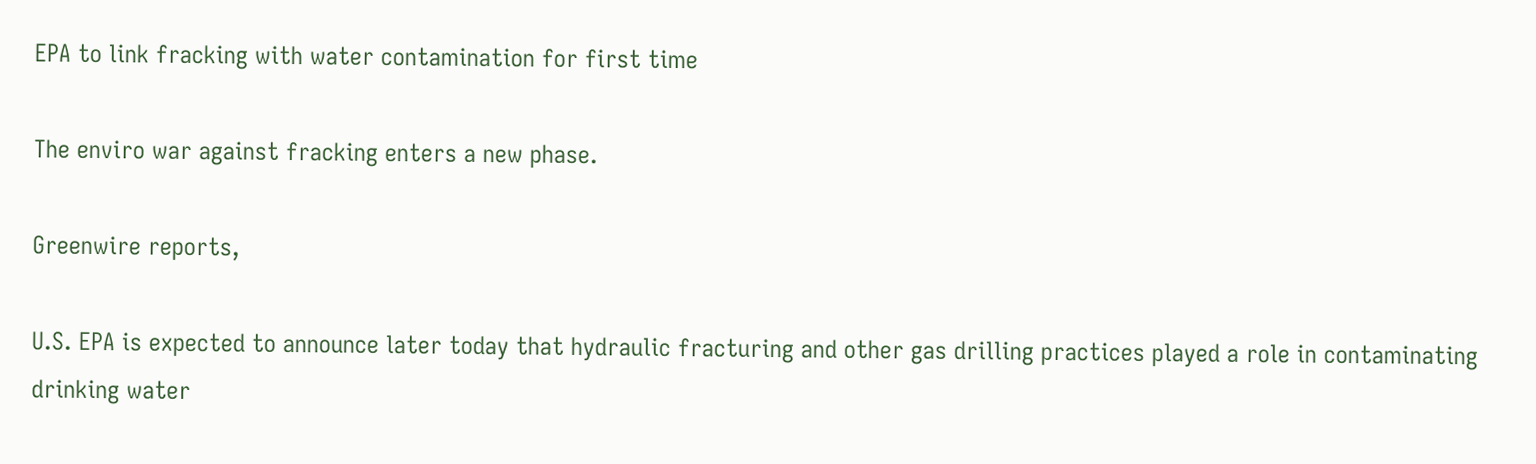EPA to link fracking with water contamination for first time

The enviro war against fracking enters a new phase.

Greenwire reports,

U.S. EPA is expected to announce later today that hydraulic fracturing and other gas drilling practices played a role in contaminating drinking water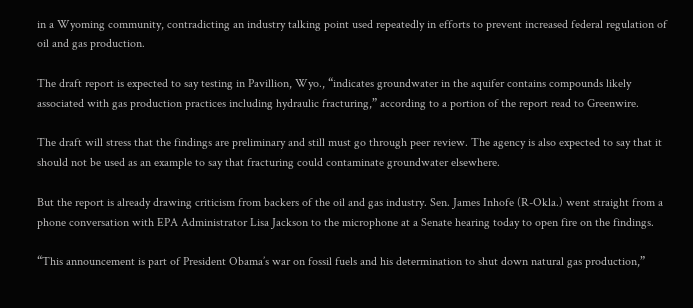in a Wyoming community, contradicting an industry talking point used repeatedly in efforts to prevent increased federal regulation of oil and gas production.

The draft report is expected to say testing in Pavillion, Wyo., “indicates groundwater in the aquifer contains compounds likely associated with gas production practices including hydraulic fracturing,” according to a portion of the report read to Greenwire.

The draft will stress that the findings are preliminary and still must go through peer review. The agency is also expected to say that it should not be used as an example to say that fracturing could contaminate groundwater elsewhere.

But the report is already drawing criticism from backers of the oil and gas industry. Sen. James Inhofe (R-Okla.) went straight from a phone conversation with EPA Administrator Lisa Jackson to the microphone at a Senate hearing today to open fire on the findings.

“This announcement is part of President Obama’s war on fossil fuels and his determination to shut down natural gas production,”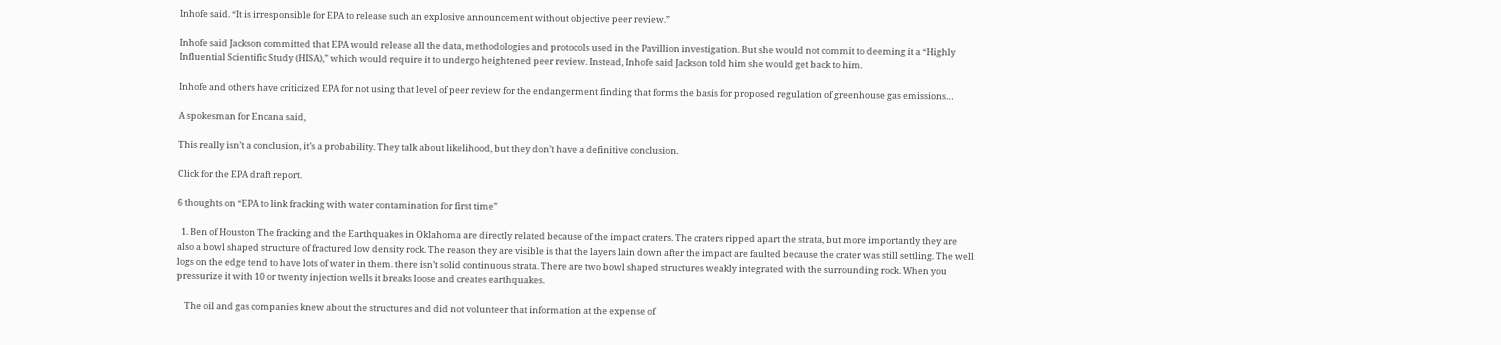Inhofe said. “It is irresponsible for EPA to release such an explosive announcement without objective peer review.”

Inhofe said Jackson committed that EPA would release all the data, methodologies and protocols used in the Pavillion investigation. But she would not commit to deeming it a “Highly Influential Scientific Study (HISA),” which would require it to undergo heightened peer review. Instead, Inhofe said Jackson told him she would get back to him.

Inhofe and others have criticized EPA for not using that level of peer review for the endangerment finding that forms the basis for proposed regulation of greenhouse gas emissions…

A spokesman for Encana said,

This really isn’t a conclusion, it’s a probability. They talk about likelihood, but they don’t have a definitive conclusion.

Click for the EPA draft report.

6 thoughts on “EPA to link fracking with water contamination for first time”

  1. Ben of Houston The fracking and the Earthquakes in Oklahoma are directly related because of the impact craters. The craters ripped apart the strata, but more importantly they are also a bowl shaped structure of fractured low density rock. The reason they are visible is that the layers lain down after the impact are faulted because the crater was still settling. The well logs on the edge tend to have lots of water in them. there isn’t solid continuous strata. There are two bowl shaped structures weakly integrated with the surrounding rock. When you pressurize it with 10 or twenty injection wells it breaks loose and creates earthquakes.

    The oil and gas companies knew about the structures and did not volunteer that information at the expense of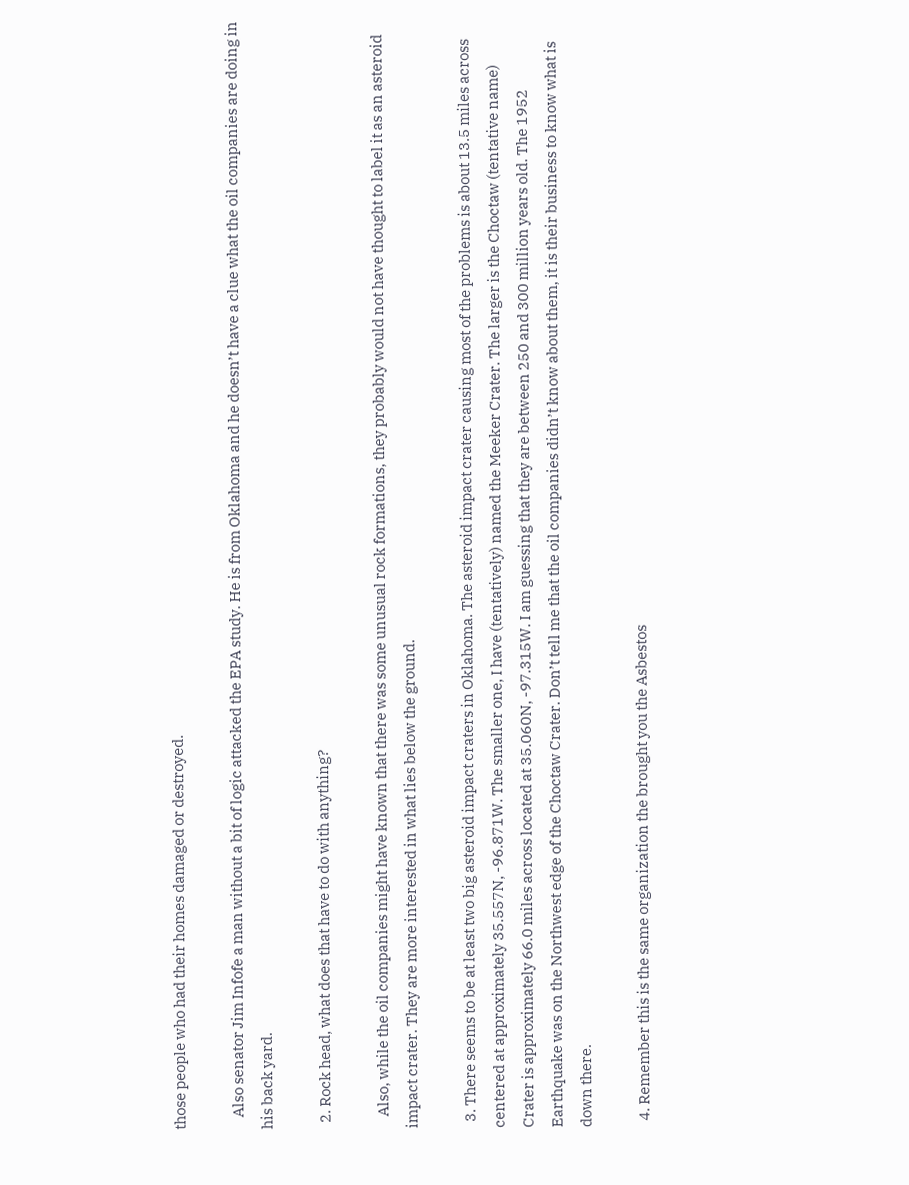those people who had their homes damaged or destroyed.

    Also senator Jim Infofe a man without a bit of logic attacked the EPA study. He is from Oklahoma and he doesn’t have a clue what the oil companies are doing in his back yard.

  2. Rock head, what does that have to do with anything?

    Also, while the oil companies might have known that there was some unusual rock formations, they probably would not have thought to label it as an asteroid impact crater. They are more interested in what lies below the ground.

  3. There seems to be at least two big asteroid impact craters in Oklahoma. The asteroid impact crater causing most of the problems is about 13.5 miles across centered at approximately 35.557N, -96.871W. The smaller one, I have (tentatively) named the Meeker Crater. The larger is the Choctaw (tentative name) Crater is approximately 66.0 miles across located at 35.060N, -97.315W. I am guessing that they are between 250 and 300 million years old. The 1952 Earthquake was on the Northwest edge of the Choctaw Crater. Don’t tell me that the oil companies didn’t know about them, it is their business to know what is down there.

  4. Remember this is the same organization the brought you the Asbestos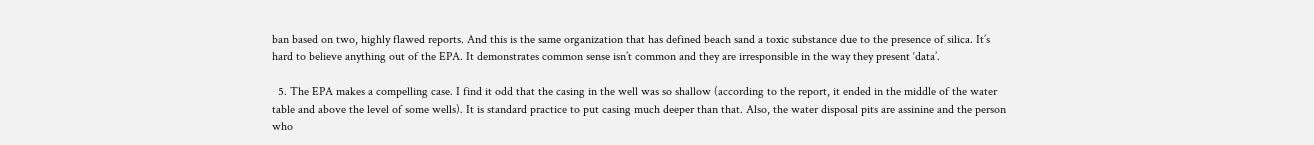ban based on two, highly flawed reports. And this is the same organization that has defined beach sand a toxic substance due to the presence of silica. It’s hard to believe anything out of the EPA. It demonstrates common sense isn’t common and they are irresponsible in the way they present ‘data’.

  5. The EPA makes a compelling case. I find it odd that the casing in the well was so shallow (according to the report, it ended in the middle of the water table and above the level of some wells). It is standard practice to put casing much deeper than that. Also, the water disposal pits are assinine and the person who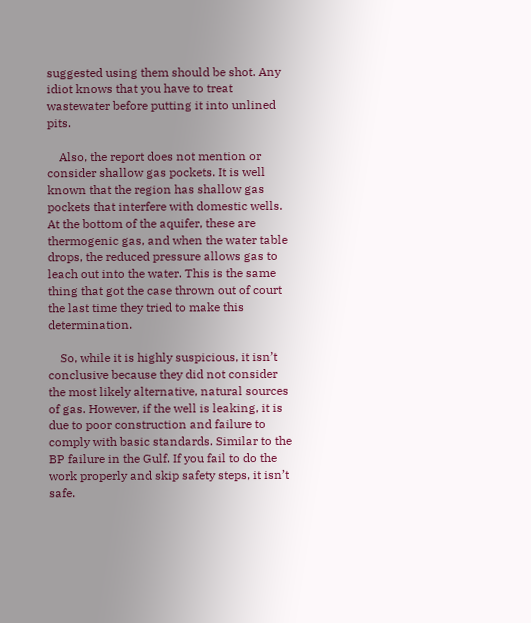suggested using them should be shot. Any idiot knows that you have to treat wastewater before putting it into unlined pits.

    Also, the report does not mention or consider shallow gas pockets. It is well known that the region has shallow gas pockets that interfere with domestic wells. At the bottom of the aquifer, these are thermogenic gas, and when the water table drops, the reduced pressure allows gas to leach out into the water. This is the same thing that got the case thrown out of court the last time they tried to make this determination.

    So, while it is highly suspicious, it isn’t conclusive because they did not consider the most likely alternative, natural sources of gas. However, if the well is leaking, it is due to poor construction and failure to comply with basic standards. Similar to the BP failure in the Gulf. If you fail to do the work properly and skip safety steps, it isn’t safe.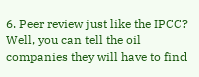6. Peer review just like the IPCC? Well, you can tell the oil companies they will have to find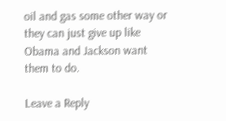oil and gas some other way or they can just give up like Obama and Jackson want them to do.

Leave a Reply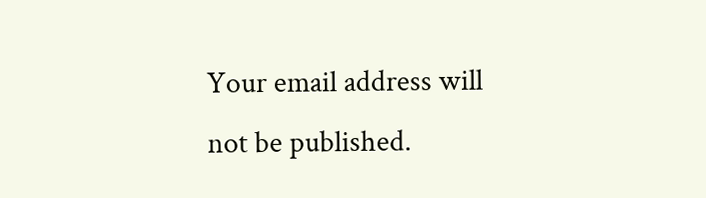Your email address will not be published.